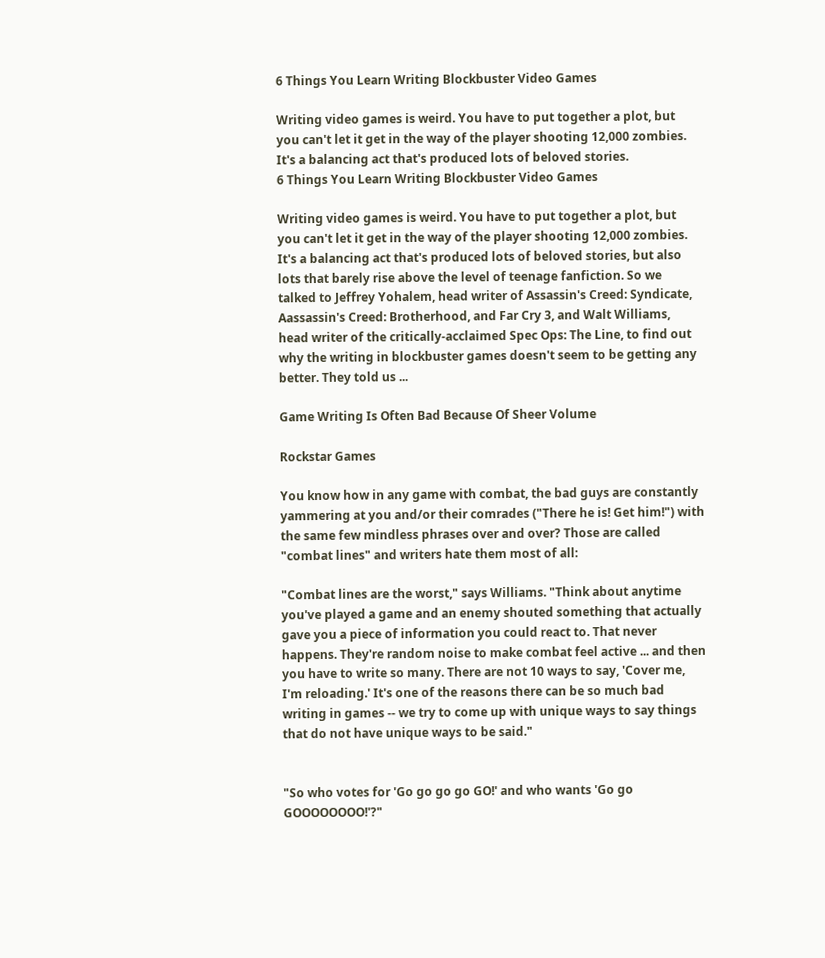6 Things You Learn Writing Blockbuster Video Games

Writing video games is weird. You have to put together a plot, but you can't let it get in the way of the player shooting 12,000 zombies. It's a balancing act that's produced lots of beloved stories.
6 Things You Learn Writing Blockbuster Video Games

Writing video games is weird. You have to put together a plot, but you can't let it get in the way of the player shooting 12,000 zombies. It's a balancing act that's produced lots of beloved stories, but also lots that barely rise above the level of teenage fanfiction. So we talked to Jeffrey Yohalem, head writer of Assassin's Creed: Syndicate, Aassassin's Creed: Brotherhood, and Far Cry 3, and Walt Williams, head writer of the critically-acclaimed Spec Ops: The Line, to find out why the writing in blockbuster games doesn't seem to be getting any better. They told us ...

Game Writing Is Often Bad Because Of Sheer Volume

Rockstar Games

You know how in any game with combat, the bad guys are constantly yammering at you and/or their comrades ("There he is! Get him!") with the same few mindless phrases over and over? Those are called "combat lines" and writers hate them most of all:

"Combat lines are the worst," says Williams. "Think about anytime you've played a game and an enemy shouted something that actually gave you a piece of information you could react to. That never happens. They're random noise to make combat feel active ... and then you have to write so many. There are not 10 ways to say, 'Cover me, I'm reloading.' It's one of the reasons there can be so much bad writing in games -- we try to come up with unique ways to say things that do not have unique ways to be said."


"So who votes for 'Go go go go GO!' and who wants 'Go go GOOOOOOOO!'?"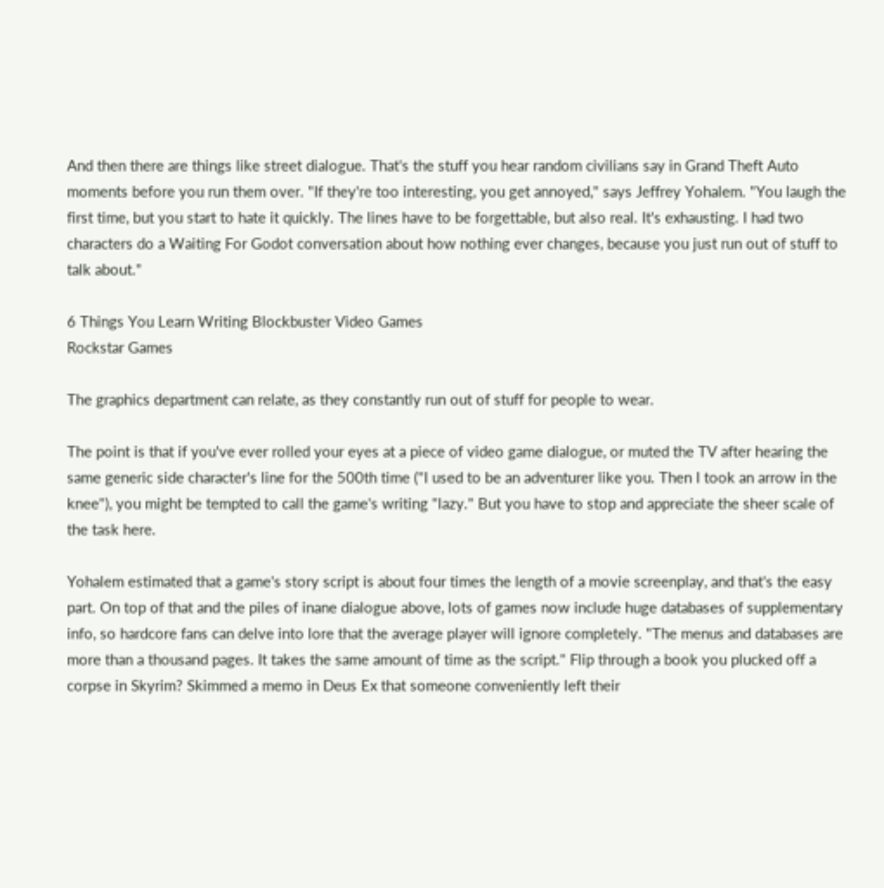And then there are things like street dialogue. That's the stuff you hear random civilians say in Grand Theft Auto moments before you run them over. "If they're too interesting, you get annoyed," says Jeffrey Yohalem. "You laugh the first time, but you start to hate it quickly. The lines have to be forgettable, but also real. It's exhausting. I had two characters do a Waiting For Godot conversation about how nothing ever changes, because you just run out of stuff to talk about."

6 Things You Learn Writing Blockbuster Video Games
Rockstar Games

The graphics department can relate, as they constantly run out of stuff for people to wear.

The point is that if you've ever rolled your eyes at a piece of video game dialogue, or muted the TV after hearing the same generic side character's line for the 500th time ("I used to be an adventurer like you. Then I took an arrow in the knee"), you might be tempted to call the game's writing "lazy." But you have to stop and appreciate the sheer scale of the task here.

Yohalem estimated that a game's story script is about four times the length of a movie screenplay, and that's the easy part. On top of that and the piles of inane dialogue above, lots of games now include huge databases of supplementary info, so hardcore fans can delve into lore that the average player will ignore completely. "The menus and databases are more than a thousand pages. It takes the same amount of time as the script." Flip through a book you plucked off a corpse in Skyrim? Skimmed a memo in Deus Ex that someone conveniently left their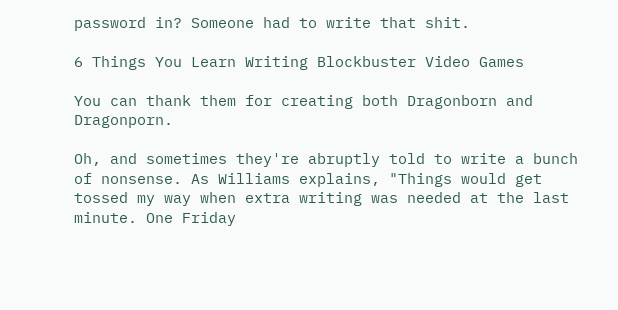password in? Someone had to write that shit.

6 Things You Learn Writing Blockbuster Video Games

You can thank them for creating both Dragonborn and Dragonporn.

Oh, and sometimes they're abruptly told to write a bunch of nonsense. As Williams explains, "Things would get tossed my way when extra writing was needed at the last minute. One Friday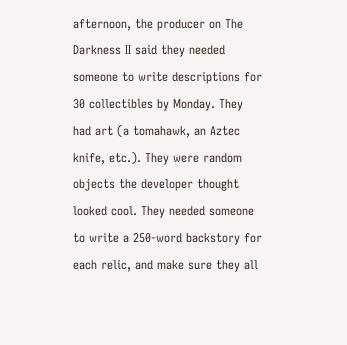afternoon, the producer on The Darkness II said they needed someone to write descriptions for 30 collectibles by Monday. They had art (a tomahawk, an Aztec knife, etc.). They were random objects the developer thought looked cool. They needed someone to write a 250-word backstory for each relic, and make sure they all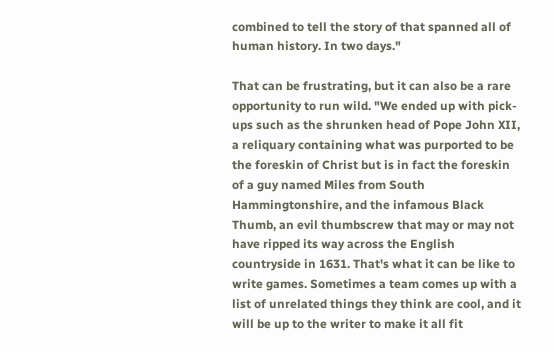combined to tell the story of that spanned all of human history. In two days."

That can be frustrating, but it can also be a rare opportunity to run wild. "We ended up with pick-ups such as the shrunken head of Pope John XII, a reliquary containing what was purported to be the foreskin of Christ but is in fact the foreskin of a guy named Miles from South Hammingtonshire, and the infamous Black Thumb, an evil thumbscrew that may or may not have ripped its way across the English countryside in 1631. That's what it can be like to write games. Sometimes a team comes up with a list of unrelated things they think are cool, and it will be up to the writer to make it all fit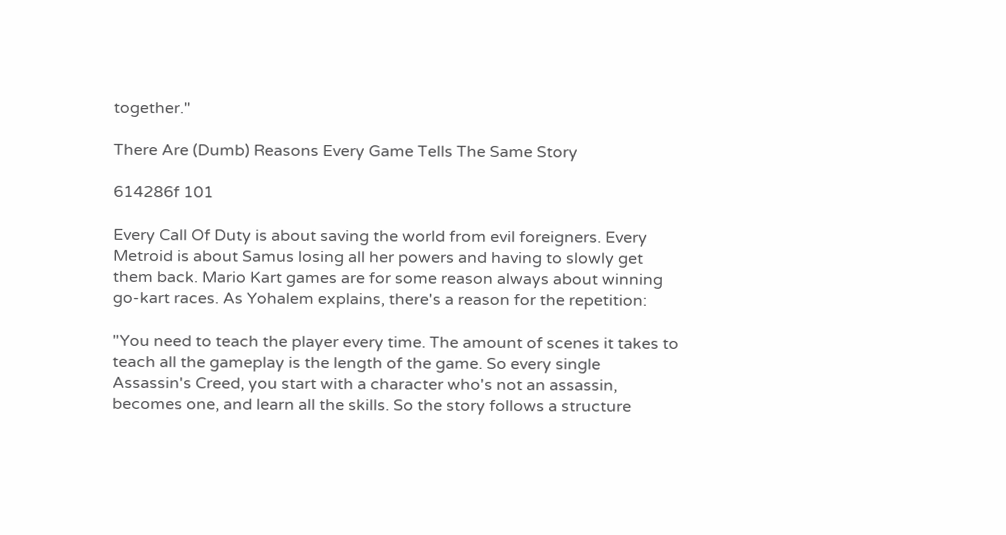together."

There Are (Dumb) Reasons Every Game Tells The Same Story

614286f 101

Every Call Of Duty is about saving the world from evil foreigners. Every Metroid is about Samus losing all her powers and having to slowly get them back. Mario Kart games are for some reason always about winning go-kart races. As Yohalem explains, there's a reason for the repetition:

"You need to teach the player every time. The amount of scenes it takes to teach all the gameplay is the length of the game. So every single Assassin's Creed, you start with a character who's not an assassin, becomes one, and learn all the skills. So the story follows a structure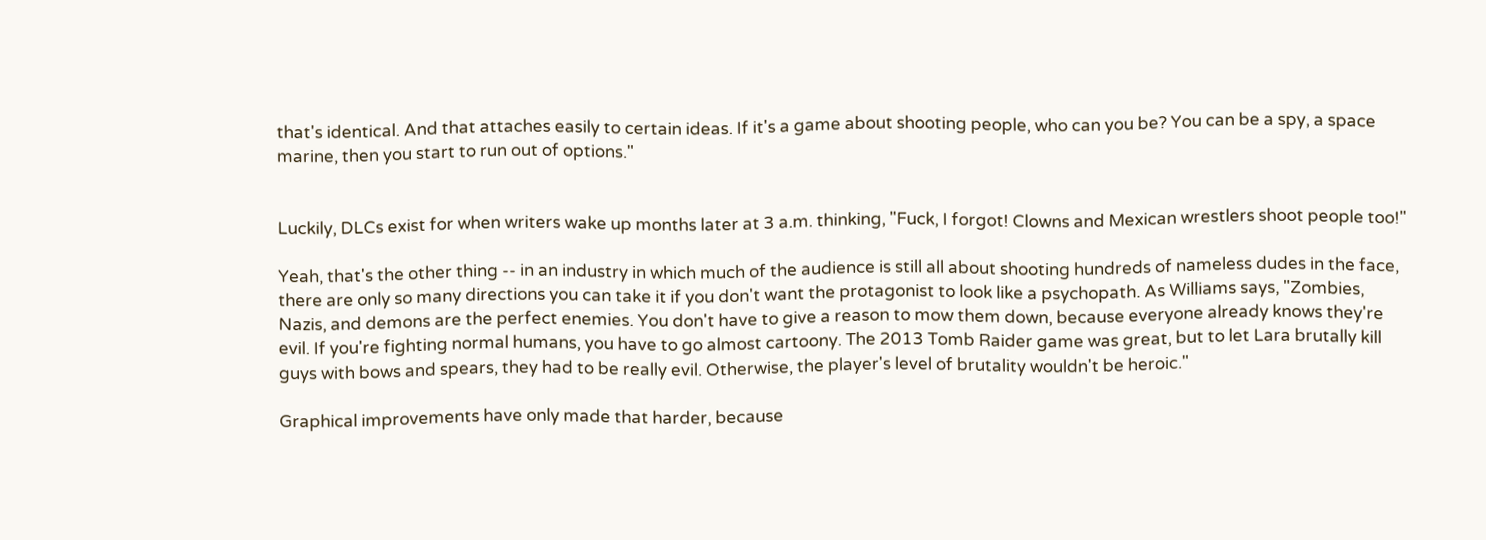that's identical. And that attaches easily to certain ideas. If it's a game about shooting people, who can you be? You can be a spy, a space marine, then you start to run out of options."


Luckily, DLCs exist for when writers wake up months later at 3 a.m. thinking, "Fuck, I forgot! Clowns and Mexican wrestlers shoot people too!"

Yeah, that's the other thing -- in an industry in which much of the audience is still all about shooting hundreds of nameless dudes in the face, there are only so many directions you can take it if you don't want the protagonist to look like a psychopath. As Williams says, "Zombies, Nazis, and demons are the perfect enemies. You don't have to give a reason to mow them down, because everyone already knows they're evil. If you're fighting normal humans, you have to go almost cartoony. The 2013 Tomb Raider game was great, but to let Lara brutally kill guys with bows and spears, they had to be really evil. Otherwise, the player's level of brutality wouldn't be heroic."

Graphical improvements have only made that harder, because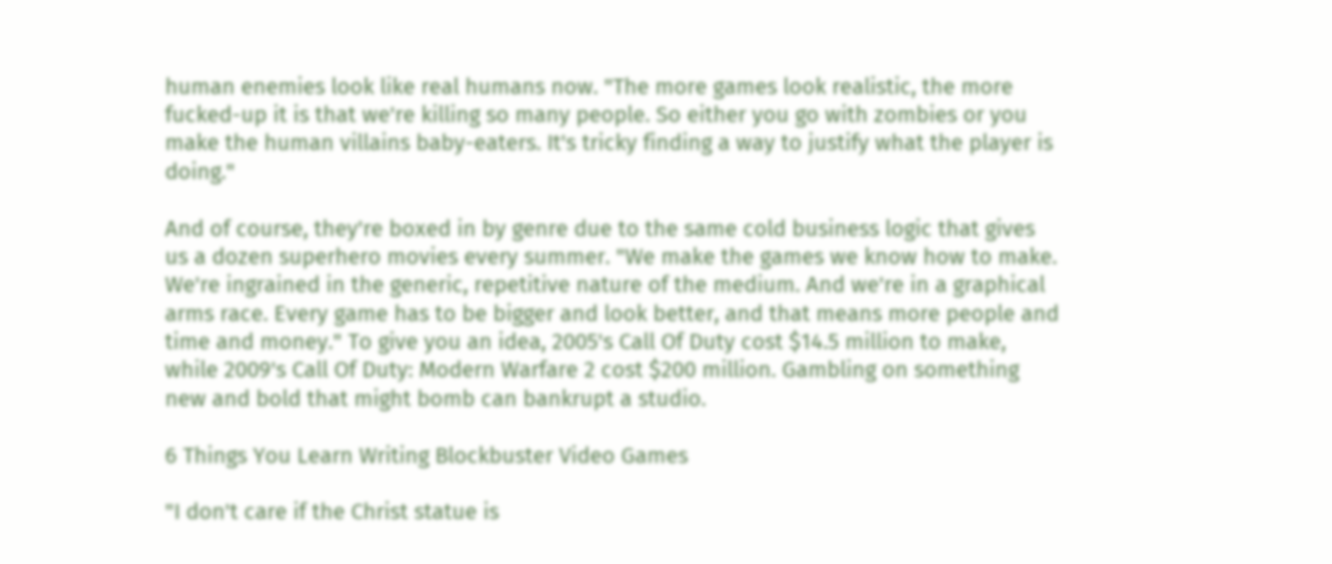human enemies look like real humans now. "The more games look realistic, the more fucked-up it is that we're killing so many people. So either you go with zombies or you make the human villains baby-eaters. It's tricky finding a way to justify what the player is doing."

And of course, they're boxed in by genre due to the same cold business logic that gives us a dozen superhero movies every summer. "We make the games we know how to make. We're ingrained in the generic, repetitive nature of the medium. And we're in a graphical arms race. Every game has to be bigger and look better, and that means more people and time and money." To give you an idea, 2005's Call Of Duty cost $14.5 million to make, while 2009's Call Of Duty: Modern Warfare 2 cost $200 million. Gambling on something new and bold that might bomb can bankrupt a studio.

6 Things You Learn Writing Blockbuster Video Games

"I don't care if the Christ statue is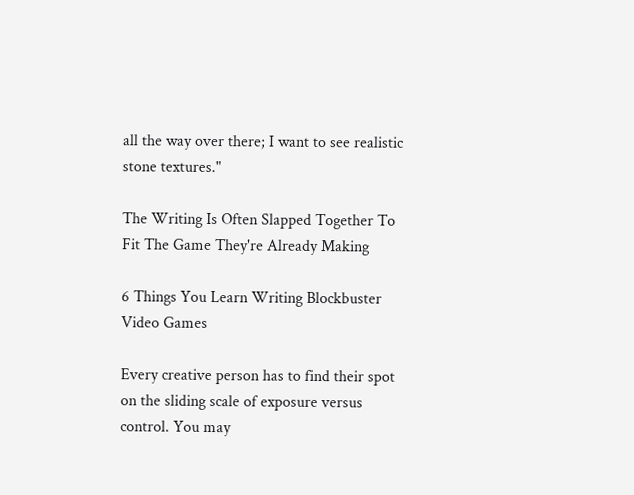all the way over there; I want to see realistic stone textures."

The Writing Is Often Slapped Together To Fit The Game They're Already Making

6 Things You Learn Writing Blockbuster Video Games

Every creative person has to find their spot on the sliding scale of exposure versus control. You may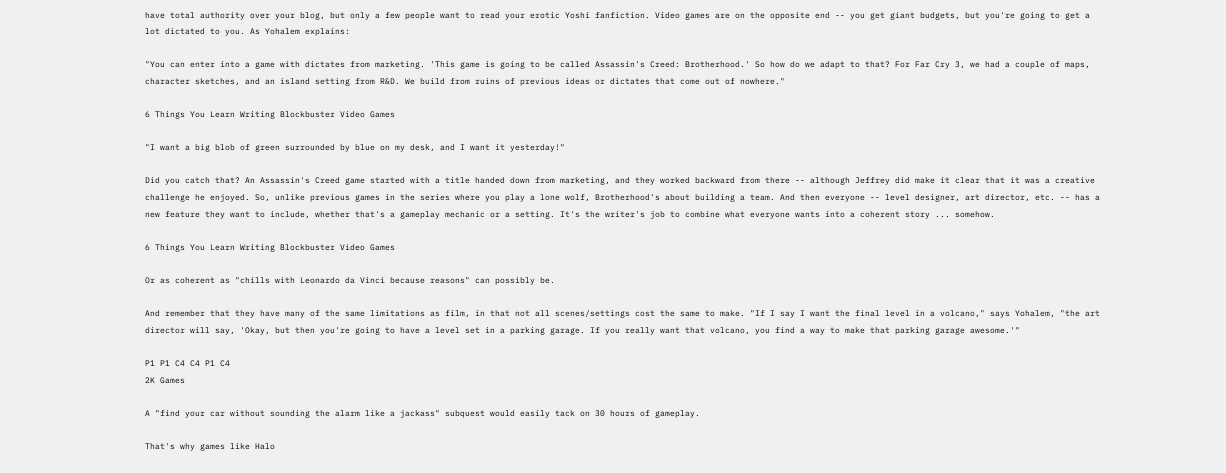have total authority over your blog, but only a few people want to read your erotic Yoshi fanfiction. Video games are on the opposite end -- you get giant budgets, but you're going to get a lot dictated to you. As Yohalem explains:

"You can enter into a game with dictates from marketing. 'This game is going to be called Assassin's Creed: Brotherhood.' So how do we adapt to that? For Far Cry 3, we had a couple of maps, character sketches, and an island setting from R&D. We build from ruins of previous ideas or dictates that come out of nowhere."

6 Things You Learn Writing Blockbuster Video Games

"I want a big blob of green surrounded by blue on my desk, and I want it yesterday!"

Did you catch that? An Assassin's Creed game started with a title handed down from marketing, and they worked backward from there -- although Jeffrey did make it clear that it was a creative challenge he enjoyed. So, unlike previous games in the series where you play a lone wolf, Brotherhood's about building a team. And then everyone -- level designer, art director, etc. -- has a new feature they want to include, whether that's a gameplay mechanic or a setting. It's the writer's job to combine what everyone wants into a coherent story ... somehow.

6 Things You Learn Writing Blockbuster Video Games

Or as coherent as "chills with Leonardo da Vinci because reasons" can possibly be.

And remember that they have many of the same limitations as film, in that not all scenes/settings cost the same to make. "If I say I want the final level in a volcano," says Yohalem, "the art director will say, 'Okay, but then you're going to have a level set in a parking garage. If you really want that volcano, you find a way to make that parking garage awesome.'"

P1 P1 C4 C4 P1 C4
2K Games

A "find your car without sounding the alarm like a jackass" subquest would easily tack on 30 hours of gameplay.

That's why games like Halo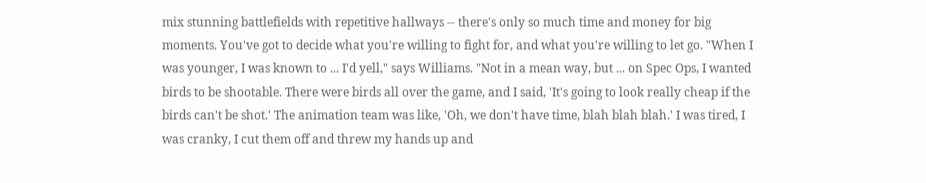mix stunning battlefields with repetitive hallways -- there's only so much time and money for big moments. You've got to decide what you're willing to fight for, and what you're willing to let go. "When I was younger, I was known to ... I'd yell," says Williams. "Not in a mean way, but ... on Spec Ops, I wanted birds to be shootable. There were birds all over the game, and I said, 'It's going to look really cheap if the birds can't be shot.' The animation team was like, 'Oh, we don't have time, blah blah blah.' I was tired, I was cranky, I cut them off and threw my hands up and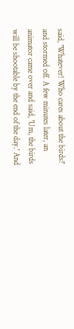said, 'Whatever! Who cares about the birds!' and stormed off. A few minutes later, an animator came over and said, 'Um, the birds will be shootable by the end of the day.' And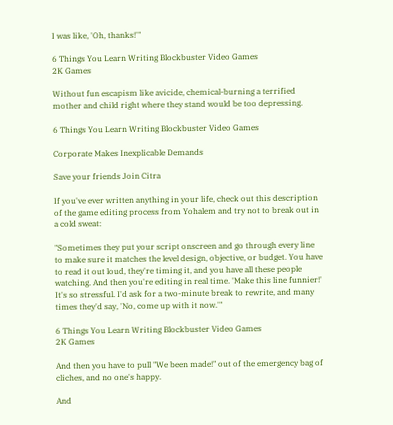I was like, 'Oh, thanks!'"

6 Things You Learn Writing Blockbuster Video Games
2K Games

Without fun escapism like avicide, chemical-burning a terrified mother and child right where they stand would be too depressing.

6 Things You Learn Writing Blockbuster Video Games

Corporate Makes Inexplicable Demands

Save your friends Join Citra

If you've ever written anything in your life, check out this description of the game editing process from Yohalem and try not to break out in a cold sweat:

"Sometimes they put your script onscreen and go through every line to make sure it matches the level design, objective, or budget. You have to read it out loud, they're timing it, and you have all these people watching. And then you're editing in real time. 'Make this line funnier!' It's so stressful. I'd ask for a two-minute break to rewrite, and many times they'd say, 'No, come up with it now.'"

6 Things You Learn Writing Blockbuster Video Games
2K Games

And then you have to pull "We been made!" out of the emergency bag of cliches, and no one's happy.

And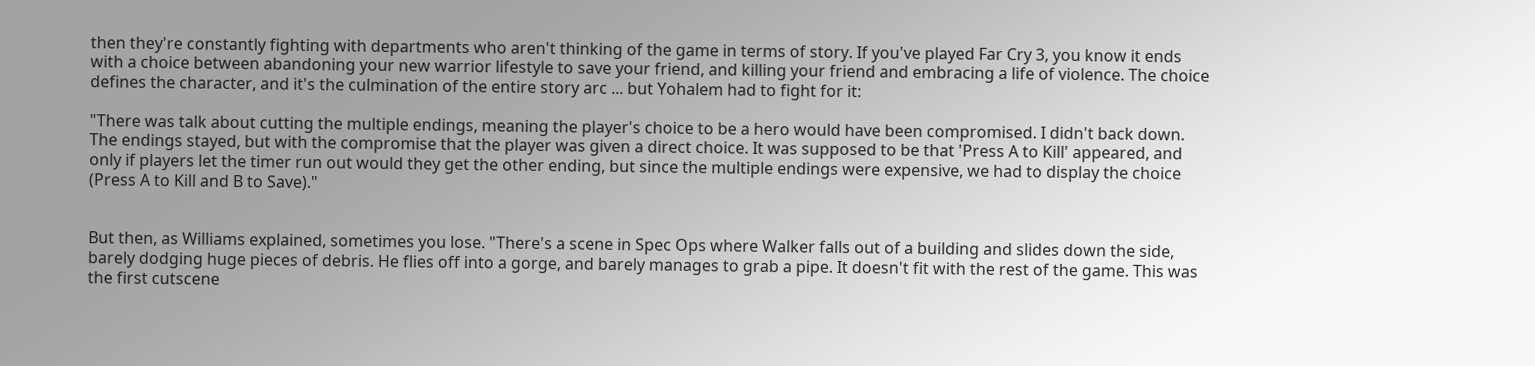then they're constantly fighting with departments who aren't thinking of the game in terms of story. If you've played Far Cry 3, you know it ends with a choice between abandoning your new warrior lifestyle to save your friend, and killing your friend and embracing a life of violence. The choice defines the character, and it's the culmination of the entire story arc ... but Yohalem had to fight for it:

"There was talk about cutting the multiple endings, meaning the player's choice to be a hero would have been compromised. I didn't back down. The endings stayed, but with the compromise that the player was given a direct choice. It was supposed to be that 'Press A to Kill' appeared, and only if players let the timer run out would they get the other ending, but since the multiple endings were expensive, we had to display the choice (Press A to Kill and B to Save)."


But then, as Williams explained, sometimes you lose. "There's a scene in Spec Ops where Walker falls out of a building and slides down the side, barely dodging huge pieces of debris. He flies off into a gorge, and barely manages to grab a pipe. It doesn't fit with the rest of the game. This was the first cutscene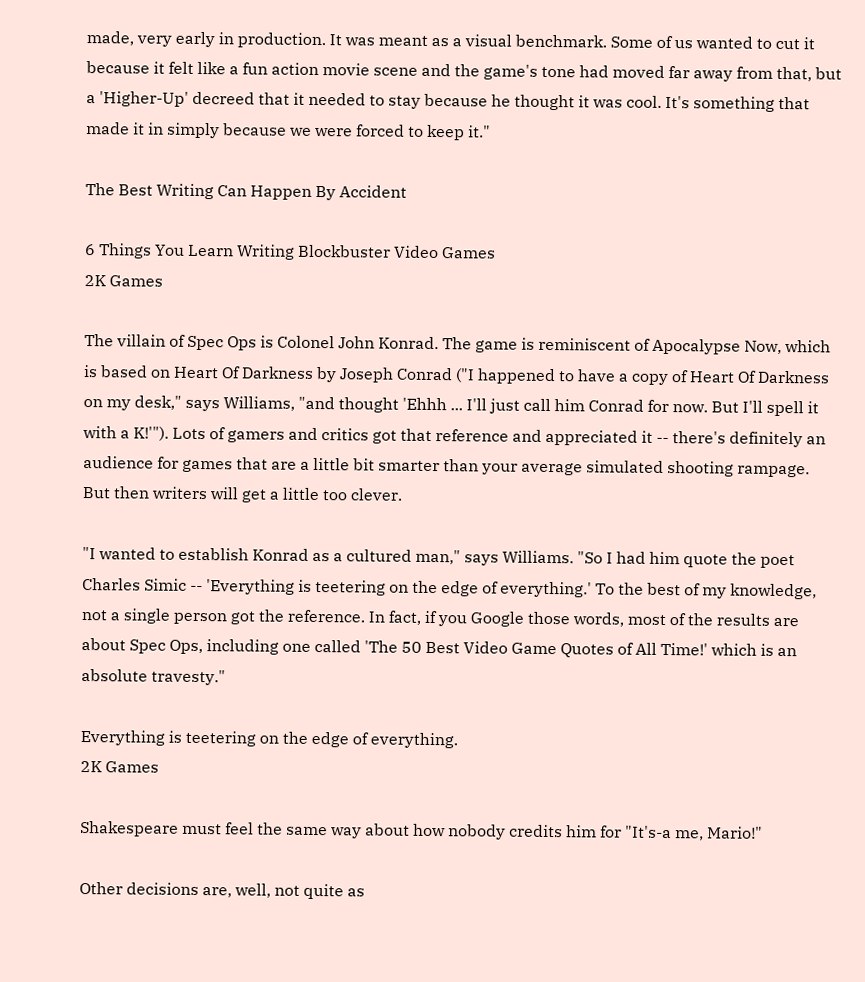made, very early in production. It was meant as a visual benchmark. Some of us wanted to cut it because it felt like a fun action movie scene and the game's tone had moved far away from that, but a 'Higher-Up' decreed that it needed to stay because he thought it was cool. It's something that made it in simply because we were forced to keep it."

The Best Writing Can Happen By Accident

6 Things You Learn Writing Blockbuster Video Games
2K Games

The villain of Spec Ops is Colonel John Konrad. The game is reminiscent of Apocalypse Now, which is based on Heart Of Darkness by Joseph Conrad ("I happened to have a copy of Heart Of Darkness on my desk," says Williams, "and thought 'Ehhh ... I'll just call him Conrad for now. But I'll spell it with a K!'"). Lots of gamers and critics got that reference and appreciated it -- there's definitely an audience for games that are a little bit smarter than your average simulated shooting rampage. But then writers will get a little too clever.

"I wanted to establish Konrad as a cultured man," says Williams. "So I had him quote the poet Charles Simic -- 'Everything is teetering on the edge of everything.' To the best of my knowledge, not a single person got the reference. In fact, if you Google those words, most of the results are about Spec Ops, including one called 'The 50 Best Video Game Quotes of All Time!' which is an absolute travesty."

Everything is teetering on the edge of everything.
2K Games

Shakespeare must feel the same way about how nobody credits him for "It's-a me, Mario!"

Other decisions are, well, not quite as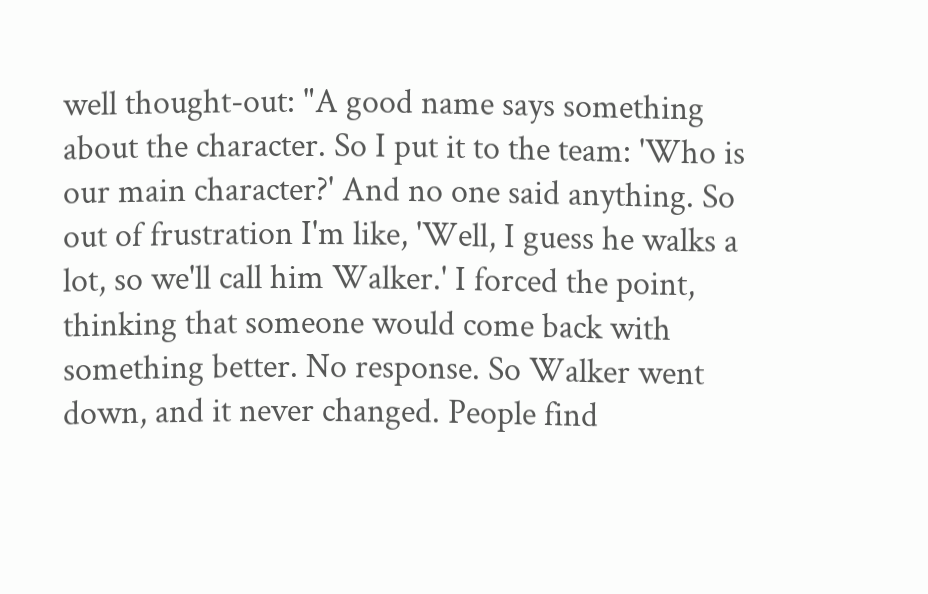well thought-out: "A good name says something about the character. So I put it to the team: 'Who is our main character?' And no one said anything. So out of frustration I'm like, 'Well, I guess he walks a lot, so we'll call him Walker.' I forced the point, thinking that someone would come back with something better. No response. So Walker went down, and it never changed. People find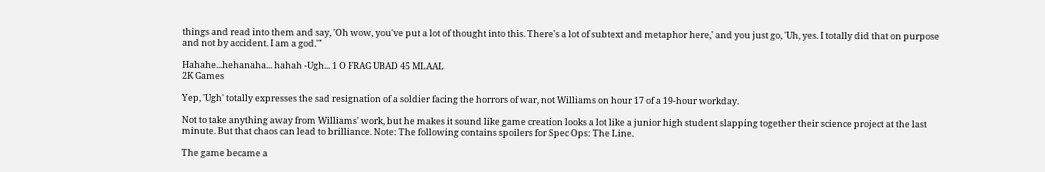things and read into them and say, 'Oh wow, you've put a lot of thought into this. There's a lot of subtext and metaphor here,' and you just go, 'Uh, yes. I totally did that on purpose and not by accident. I am a god.'"

Hahahe...hehanaha... hahah -Ugh... 1 O FRAG UBAD 45 MLAAL
2K Games

Yep, 'Ugh' totally expresses the sad resignation of a soldier facing the horrors of war, not Williams on hour 17 of a 19-hour workday.

Not to take anything away from Williams' work, but he makes it sound like game creation looks a lot like a junior high student slapping together their science project at the last minute. But that chaos can lead to brilliance. Note: The following contains spoilers for Spec Ops: The Line.

The game became a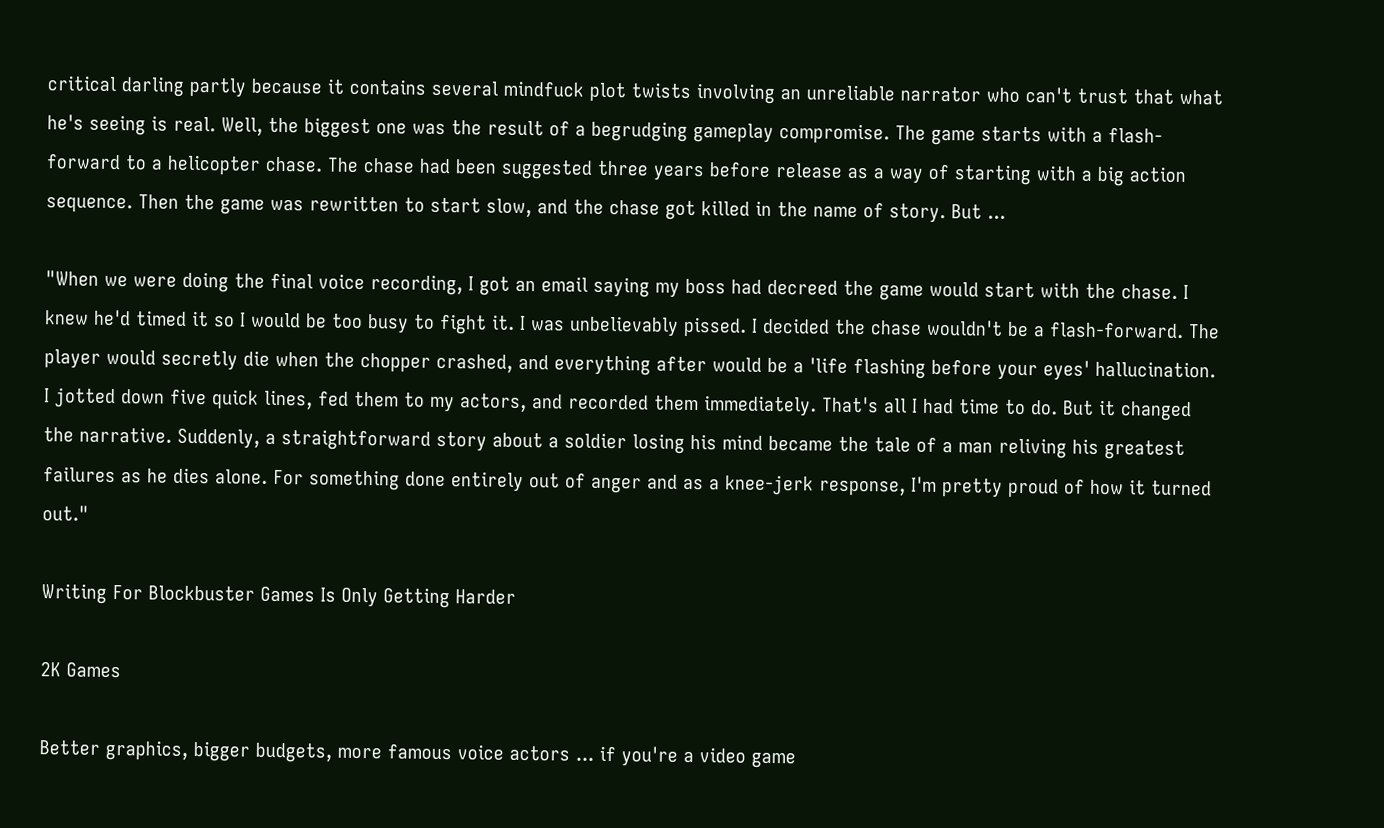critical darling partly because it contains several mindfuck plot twists involving an unreliable narrator who can't trust that what he's seeing is real. Well, the biggest one was the result of a begrudging gameplay compromise. The game starts with a flash-forward to a helicopter chase. The chase had been suggested three years before release as a way of starting with a big action sequence. Then the game was rewritten to start slow, and the chase got killed in the name of story. But ...

"When we were doing the final voice recording, I got an email saying my boss had decreed the game would start with the chase. I knew he'd timed it so I would be too busy to fight it. I was unbelievably pissed. I decided the chase wouldn't be a flash-forward. The player would secretly die when the chopper crashed, and everything after would be a 'life flashing before your eyes' hallucination. I jotted down five quick lines, fed them to my actors, and recorded them immediately. That's all I had time to do. But it changed the narrative. Suddenly, a straightforward story about a soldier losing his mind became the tale of a man reliving his greatest failures as he dies alone. For something done entirely out of anger and as a knee-jerk response, I'm pretty proud of how it turned out."

Writing For Blockbuster Games Is Only Getting Harder

2K Games

Better graphics, bigger budgets, more famous voice actors ... if you're a video game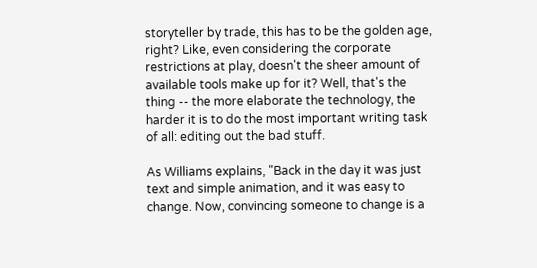storyteller by trade, this has to be the golden age, right? Like, even considering the corporate restrictions at play, doesn't the sheer amount of available tools make up for it? Well, that's the thing -- the more elaborate the technology, the harder it is to do the most important writing task of all: editing out the bad stuff.

As Williams explains, "Back in the day it was just text and simple animation, and it was easy to change. Now, convincing someone to change is a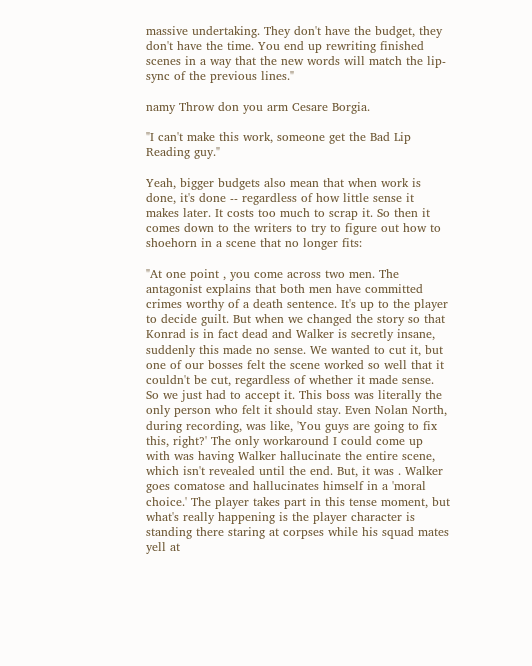massive undertaking. They don't have the budget, they don't have the time. You end up rewriting finished scenes in a way that the new words will match the lip-sync of the previous lines."

namy Throw don you arm Cesare Borgia.

"I can't make this work, someone get the Bad Lip Reading guy."

Yeah, bigger budgets also mean that when work is done, it's done -- regardless of how little sense it makes later. It costs too much to scrap it. So then it comes down to the writers to try to figure out how to shoehorn in a scene that no longer fits:

"At one point , you come across two men. The antagonist explains that both men have committed crimes worthy of a death sentence. It's up to the player to decide guilt. But when we changed the story so that Konrad is in fact dead and Walker is secretly insane, suddenly this made no sense. We wanted to cut it, but one of our bosses felt the scene worked so well that it couldn't be cut, regardless of whether it made sense. So we just had to accept it. This boss was literally the only person who felt it should stay. Even Nolan North, during recording, was like, 'You guys are going to fix this, right?' The only workaround I could come up with was having Walker hallucinate the entire scene, which isn't revealed until the end. But, it was . Walker goes comatose and hallucinates himself in a 'moral choice.' The player takes part in this tense moment, but what's really happening is the player character is standing there staring at corpses while his squad mates yell at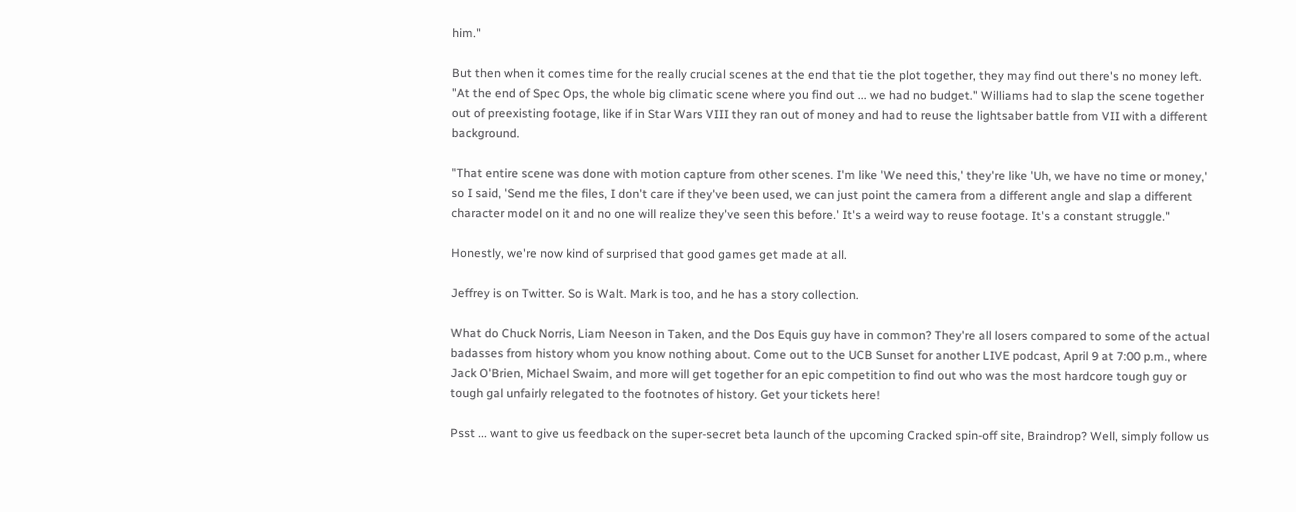him."

But then when it comes time for the really crucial scenes at the end that tie the plot together, they may find out there's no money left. "At the end of Spec Ops, the whole big climatic scene where you find out ... we had no budget." Williams had to slap the scene together out of preexisting footage, like if in Star Wars VIII they ran out of money and had to reuse the lightsaber battle from VII with a different background.

"That entire scene was done with motion capture from other scenes. I'm like 'We need this,' they're like 'Uh, we have no time or money,' so I said, 'Send me the files, I don't care if they've been used, we can just point the camera from a different angle and slap a different character model on it and no one will realize they've seen this before.' It's a weird way to reuse footage. It's a constant struggle."

Honestly, we're now kind of surprised that good games get made at all.

Jeffrey is on Twitter. So is Walt. Mark is too, and he has a story collection.

What do Chuck Norris, Liam Neeson in Taken, and the Dos Equis guy have in common? They're all losers compared to some of the actual badasses from history whom you know nothing about. Come out to the UCB Sunset for another LIVE podcast, April 9 at 7:00 p.m., where Jack O'Brien, Michael Swaim, and more will get together for an epic competition to find out who was the most hardcore tough guy or tough gal unfairly relegated to the footnotes of history. Get your tickets here!

Psst ... want to give us feedback on the super-secret beta launch of the upcoming Cracked spin-off site, Braindrop? Well, simply follow us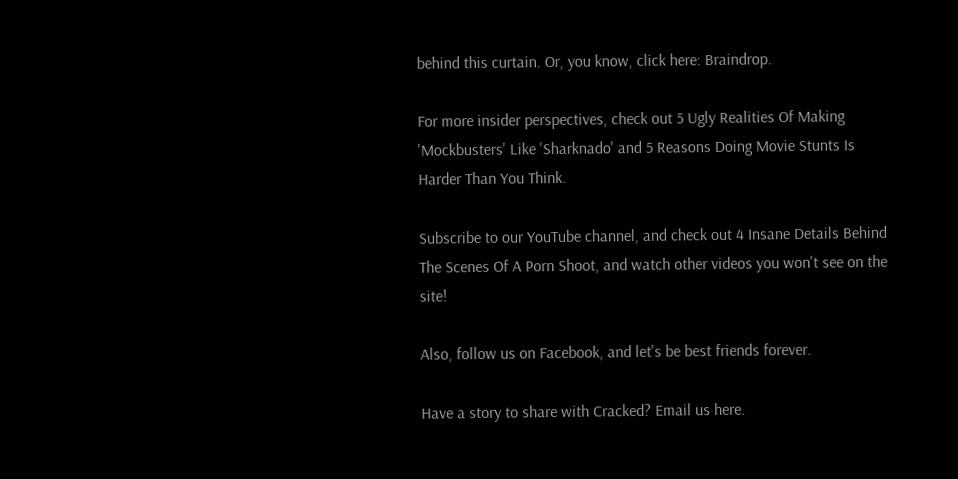behind this curtain. Or, you know, click here: Braindrop.

For more insider perspectives, check out 5 Ugly Realities Of Making 'Mockbusters' Like 'Sharknado' and 5 Reasons Doing Movie Stunts Is Harder Than You Think.

Subscribe to our YouTube channel, and check out 4 Insane Details Behind The Scenes Of A Porn Shoot, and watch other videos you won't see on the site!

Also, follow us on Facebook, and let's be best friends forever.

Have a story to share with Cracked? Email us here.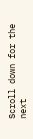Scroll down for the next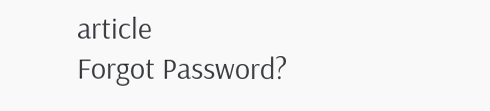article
Forgot Password?